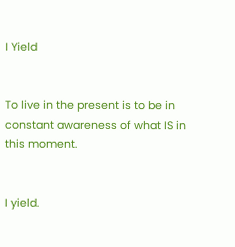I Yield


To live in the present is to be in constant awareness of what IS in this moment.


I yield.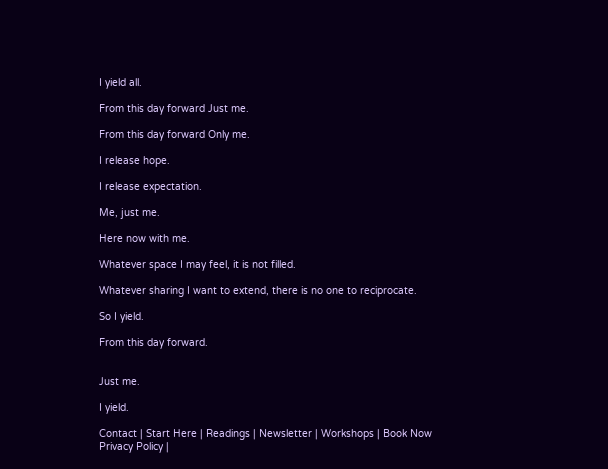I yield all.

From this day forward Just me.

From this day forward Only me.

I release hope.

I release expectation.

Me, just me.

Here now with me.

Whatever space I may feel, it is not filled.

Whatever sharing I want to extend, there is no one to reciprocate.

So I yield.

From this day forward.


Just me.

I yield.

Contact | Start Here | Readings | Newsletter | Workshops | Book Now
Privacy Policy |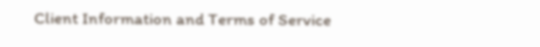Client Information and Terms of Service